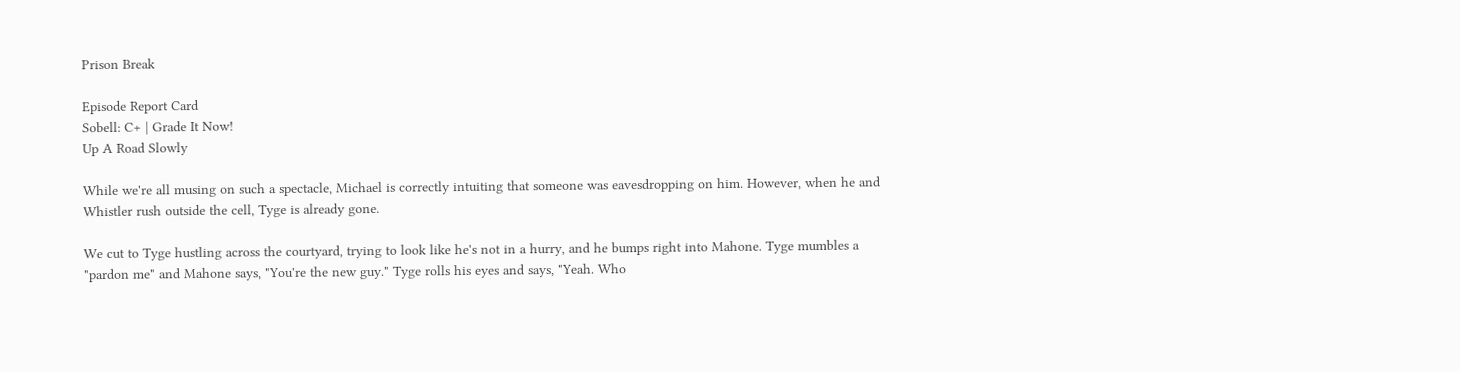Prison Break

Episode Report Card
Sobell: C+ | Grade It Now!
Up A Road Slowly

While we're all musing on such a spectacle, Michael is correctly intuiting that someone was eavesdropping on him. However, when he and Whistler rush outside the cell, Tyge is already gone.

We cut to Tyge hustling across the courtyard, trying to look like he's not in a hurry, and he bumps right into Mahone. Tyge mumbles a "pardon me" and Mahone says, "You're the new guy." Tyge rolls his eyes and says, "Yeah. Who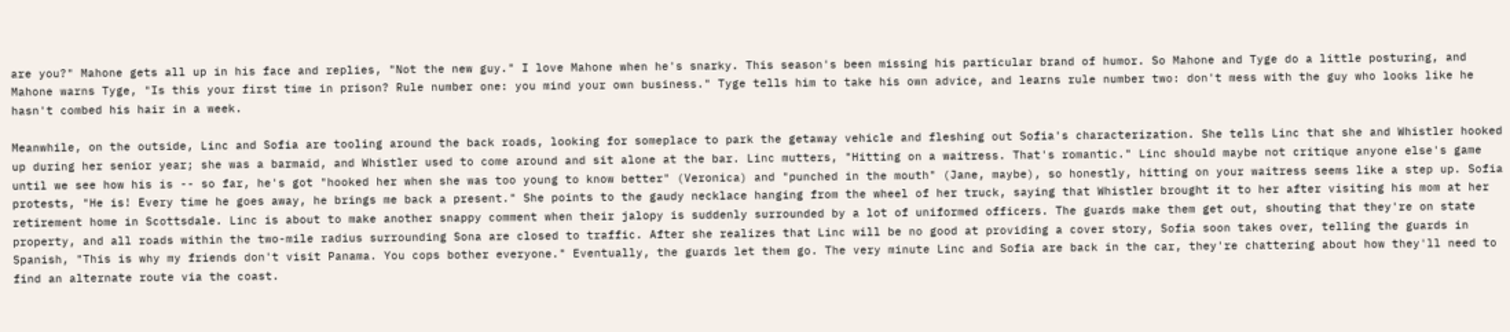are you?" Mahone gets all up in his face and replies, "Not the new guy." I love Mahone when he's snarky. This season's been missing his particular brand of humor. So Mahone and Tyge do a little posturing, and Mahone warns Tyge, "Is this your first time in prison? Rule number one: you mind your own business." Tyge tells him to take his own advice, and learns rule number two: don't mess with the guy who looks like he hasn't combed his hair in a week.

Meanwhile, on the outside, Linc and Sofia are tooling around the back roads, looking for someplace to park the getaway vehicle and fleshing out Sofia's characterization. She tells Linc that she and Whistler hooked up during her senior year; she was a barmaid, and Whistler used to come around and sit alone at the bar. Linc mutters, "Hitting on a waitress. That's romantic." Linc should maybe not critique anyone else's game until we see how his is -- so far, he's got "hooked her when she was too young to know better" (Veronica) and "punched in the mouth" (Jane, maybe), so honestly, hitting on your waitress seems like a step up. Sofia protests, "He is! Every time he goes away, he brings me back a present." She points to the gaudy necklace hanging from the wheel of her truck, saying that Whistler brought it to her after visiting his mom at her retirement home in Scottsdale. Linc is about to make another snappy comment when their jalopy is suddenly surrounded by a lot of uniformed officers. The guards make them get out, shouting that they're on state property, and all roads within the two-mile radius surrounding Sona are closed to traffic. After she realizes that Linc will be no good at providing a cover story, Sofia soon takes over, telling the guards in Spanish, "This is why my friends don't visit Panama. You cops bother everyone." Eventually, the guards let them go. The very minute Linc and Sofia are back in the car, they're chattering about how they'll need to find an alternate route via the coast.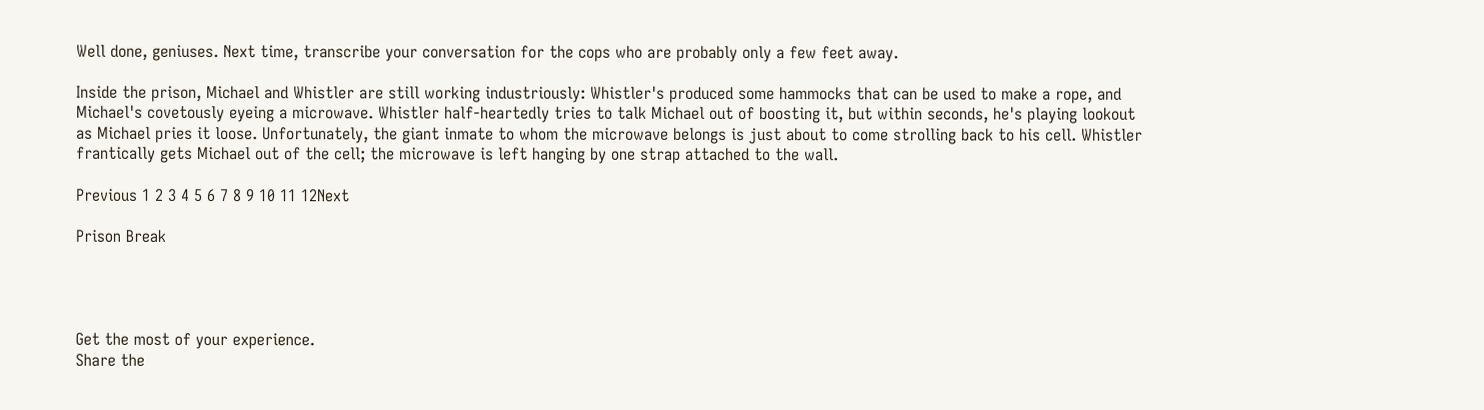Well done, geniuses. Next time, transcribe your conversation for the cops who are probably only a few feet away.

Inside the prison, Michael and Whistler are still working industriously: Whistler's produced some hammocks that can be used to make a rope, and Michael's covetously eyeing a microwave. Whistler half-heartedly tries to talk Michael out of boosting it, but within seconds, he's playing lookout as Michael pries it loose. Unfortunately, the giant inmate to whom the microwave belongs is just about to come strolling back to his cell. Whistler frantically gets Michael out of the cell; the microwave is left hanging by one strap attached to the wall.

Previous 1 2 3 4 5 6 7 8 9 10 11 12Next

Prison Break




Get the most of your experience.
Share the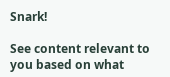Snark!

See content relevant to you based on what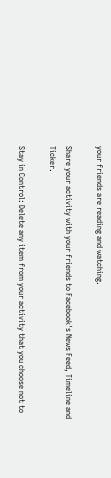your friends are reading and watching.

Share your activity with your friends to Facebook's News Feed, Timeline and Ticker.

Stay in Control: Delete any item from your activity that you choose not to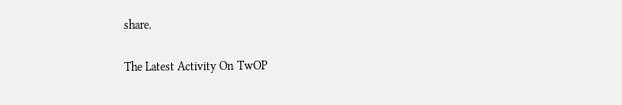share.

The Latest Activity On TwOP